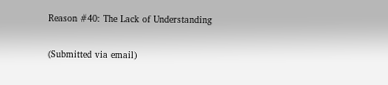Reason #40: The Lack of Understanding

(Submitted via email)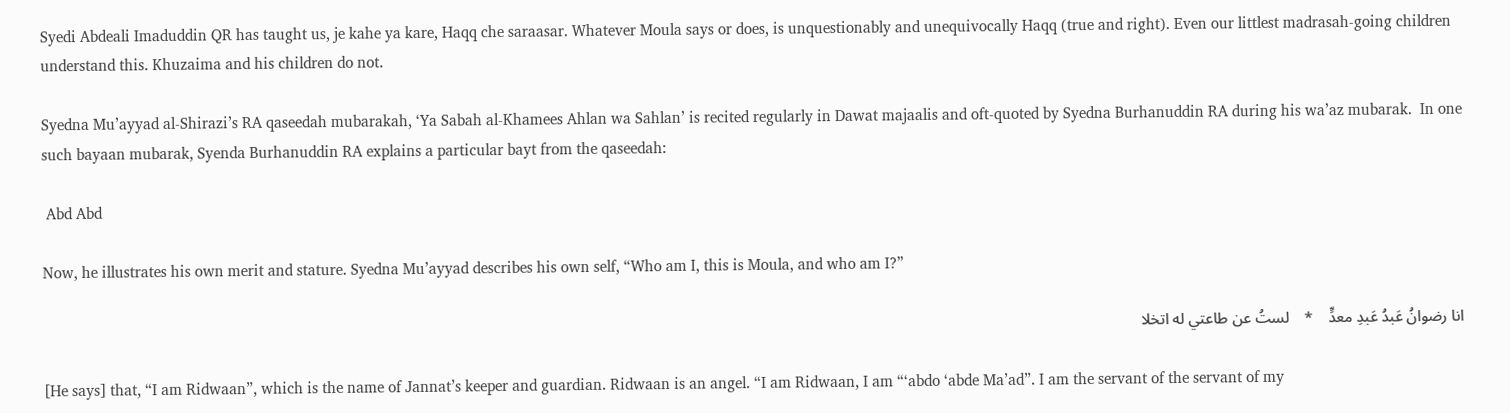Syedi Abdeali Imaduddin QR has taught us, je kahe ya kare, Haqq che saraasar. Whatever Moula says or does, is unquestionably and unequivocally Haqq (true and right). Even our littlest madrasah-going children understand this. Khuzaima and his children do not.

Syedna Mu’ayyad al-Shirazi’s RA qaseedah mubarakah, ‘Ya Sabah al-Khamees Ahlan wa Sahlan’ is recited regularly in Dawat majaalis and oft-quoted by Syedna Burhanuddin RA during his wa’az mubarak.  In one such bayaan mubarak, Syenda Burhanuddin RA explains a particular bayt from the qaseedah:

 Abd Abd

Now, he illustrates his own merit and stature. Syedna Mu’ayyad describes his own self, “Who am I, this is Moula, and who am I?”

انا رضوانُ عَبدُ عَبدِ معدٍّ    *    لستُ عن طاعتي له اتخلا

[He says] that, “I am Ridwaan”, which is the name of Jannat’s keeper and guardian. Ridwaan is an angel. “I am Ridwaan, I am “‘abdo ‘abde Ma’ad”. I am the servant of the servant of my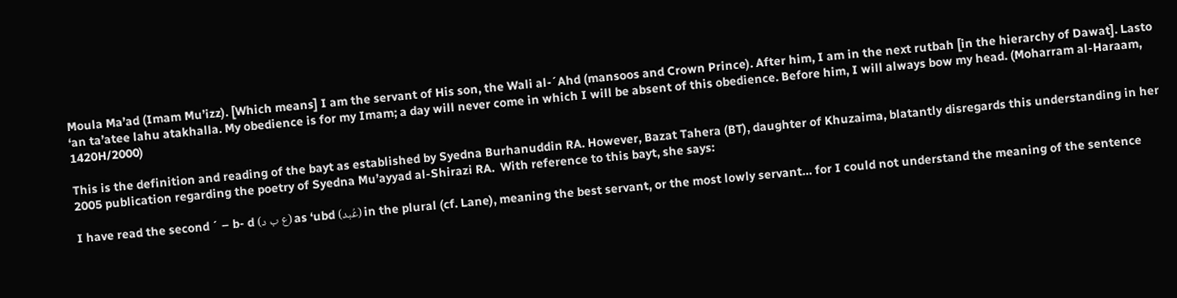Moula Ma’ad (Imam Mu’izz). [Which means] I am the servant of His son, the Wali al-´Ahd (mansoos and Crown Prince). After him, I am in the next rutbah [in the hierarchy of Dawat]. Lasto ‘an ta’atee lahu atakhalla. My obedience is for my Imam; a day will never come in which I will be absent of this obedience. Before him, I will always bow my head. (Moharram al-Haraam, 1420H/2000)

This is the definition and reading of the bayt as established by Syedna Burhanuddin RA. However, Bazat Tahera (BT), daughter of Khuzaima, blatantly disregards this understanding in her 2005 publication regarding the poetry of Syedna Mu’ayyad al-Shirazi RA.  With reference to this bayt, she says:

I have read the second ´ – b- d (ع ب د) as ‘ubd (عُبد) in the plural (cf. Lane), meaning the best servant, or the most lowly servant… for I could not understand the meaning of the sentence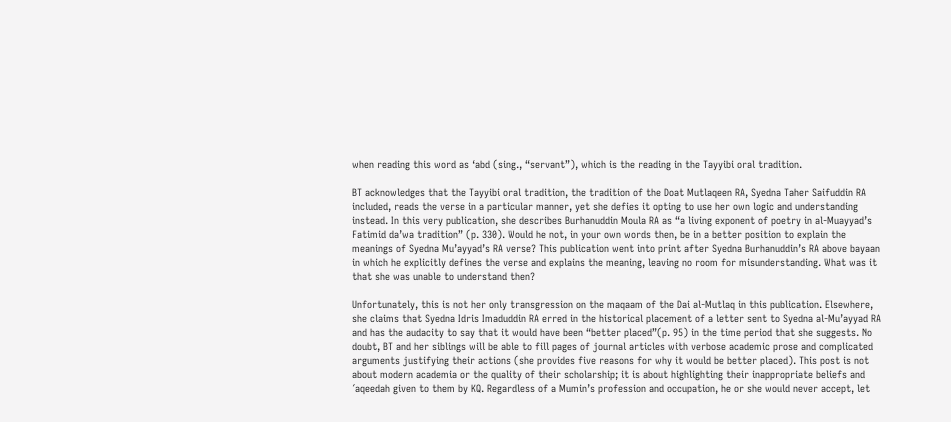when reading this word as ‘abd (sing., “servant”), which is the reading in the Tayyibi oral tradition.

BT acknowledges that the Tayyibi oral tradition, the tradition of the Doat Mutlaqeen RA, Syedna Taher Saifuddin RA included, reads the verse in a particular manner, yet she defies it opting to use her own logic and understanding instead. In this very publication, she describes Burhanuddin Moula RA as “a living exponent of poetry in al-Muayyad’s Fatimid da’wa tradition” (p. 330). Would he not, in your own words then, be in a better position to explain the meanings of Syedna Mu’ayyad’s RA verse? This publication went into print after Syedna Burhanuddin’s RA above bayaan in which he explicitly defines the verse and explains the meaning, leaving no room for misunderstanding. What was it that she was unable to understand then?

Unfortunately, this is not her only transgression on the maqaam of the Dai al-Mutlaq in this publication. Elsewhere, she claims that Syedna Idris Imaduddin RA erred in the historical placement of a letter sent to Syedna al-Mu’ayyad RA and has the audacity to say that it would have been “better placed”(p. 95) in the time period that she suggests. No doubt, BT and her siblings will be able to fill pages of journal articles with verbose academic prose and complicated arguments justifying their actions (she provides five reasons for why it would be better placed). This post is not about modern academia or the quality of their scholarship; it is about highlighting their inappropriate beliefs and ´aqeedah given to them by KQ. Regardless of a Mumin’s profession and occupation, he or she would never accept, let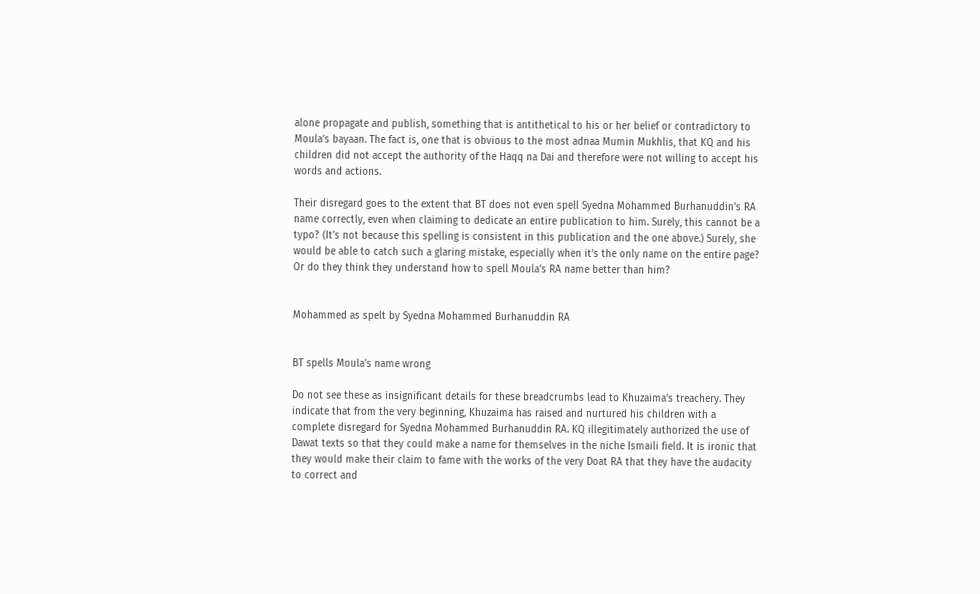alone propagate and publish, something that is antithetical to his or her belief or contradictory to Moula’s bayaan. The fact is, one that is obvious to the most adnaa Mumin Mukhlis, that KQ and his children did not accept the authority of the Haqq na Dai and therefore were not willing to accept his words and actions.

Their disregard goes to the extent that BT does not even spell Syedna Mohammed Burhanuddin’s RA name correctly, even when claiming to dedicate an entire publication to him. Surely, this cannot be a typo? (It’s not because this spelling is consistent in this publication and the one above.) Surely, she would be able to catch such a glaring mistake, especially when it’s the only name on the entire page? Or do they think they understand how to spell Moula’s RA name better than him?


Mohammed as spelt by Syedna Mohammed Burhanuddin RA


BT spells Moula’s name wrong

Do not see these as insignificant details for these breadcrumbs lead to Khuzaima’s treachery. They indicate that from the very beginning, Khuzaima has raised and nurtured his children with a complete disregard for Syedna Mohammed Burhanuddin RA. KQ illegitimately authorized the use of Dawat texts so that they could make a name for themselves in the niche Ismaili field. It is ironic that they would make their claim to fame with the works of the very Doat RA that they have the audacity to correct and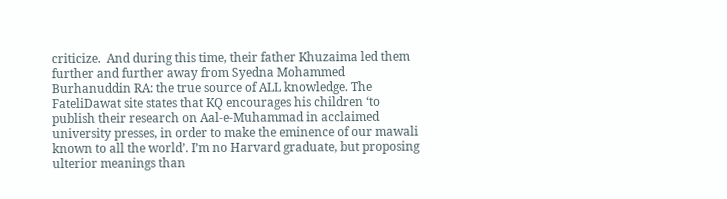criticize.  And during this time, their father Khuzaima led them further and further away from Syedna Mohammed Burhanuddin RA: the true source of ALL knowledge. The FateliDawat site states that KQ encourages his children ‘to publish their research on Aal-e-Muhammad in acclaimed university presses, in order to make the eminence of our mawali known to all the world’. I’m no Harvard graduate, but proposing ulterior meanings than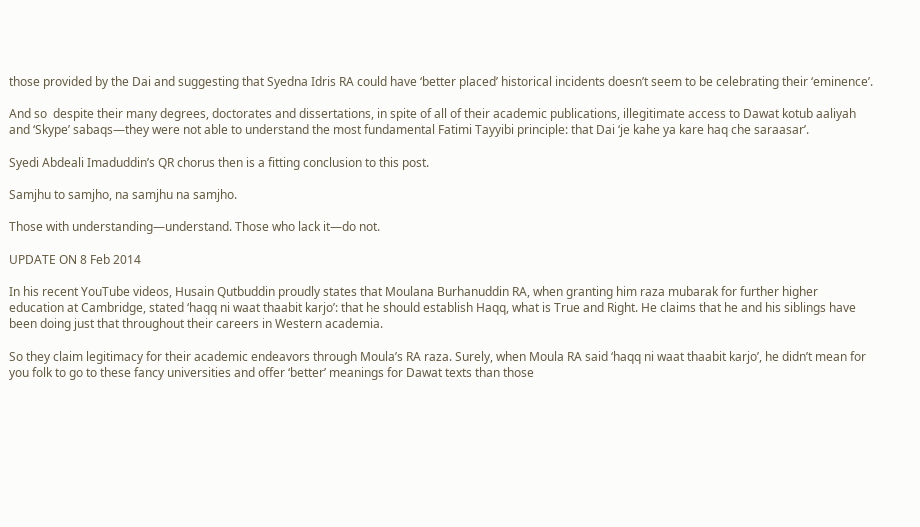those provided by the Dai and suggesting that Syedna Idris RA could have ‘better placed’ historical incidents doesn’t seem to be celebrating their ‘eminence’.

And so  despite their many degrees, doctorates and dissertations, in spite of all of their academic publications, illegitimate access to Dawat kotub aaliyah and ‘Skype’ sabaqs—they were not able to understand the most fundamental Fatimi Tayyibi principle: that Dai ‘je kahe ya kare haq che saraasar’.

Syedi Abdeali Imaduddin’s QR chorus then is a fitting conclusion to this post.

Samjhu to samjho, na samjhu na samjho.

Those with understanding—understand. Those who lack it—do not.

UPDATE ON 8 Feb 2014

In his recent YouTube videos, Husain Qutbuddin proudly states that Moulana Burhanuddin RA, when granting him raza mubarak for further higher education at Cambridge, stated ‘haqq ni waat thaabit karjo’: that he should establish Haqq, what is True and Right. He claims that he and his siblings have been doing just that throughout their careers in Western academia.

So they claim legitimacy for their academic endeavors through Moula’s RA raza. Surely, when Moula RA said ‘haqq ni waat thaabit karjo’, he didn’t mean for you folk to go to these fancy universities and offer ‘better’ meanings for Dawat texts than those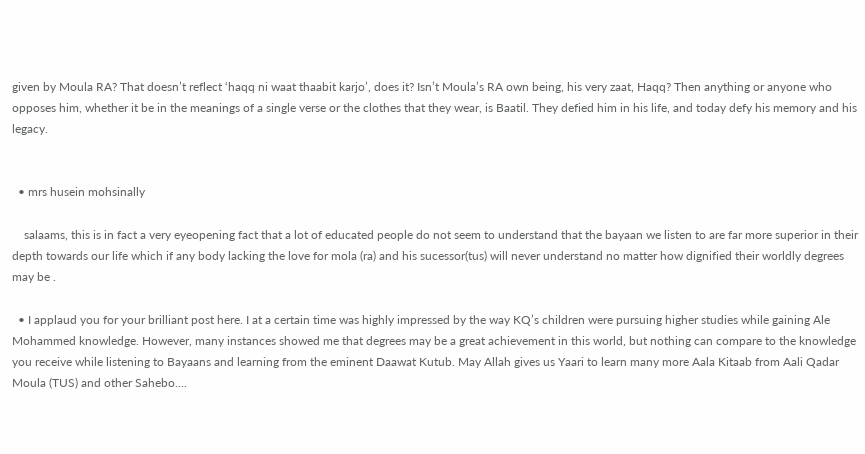given by Moula RA? That doesn’t reflect ‘haqq ni waat thaabit karjo’, does it? Isn’t Moula’s RA own being, his very zaat, Haqq? Then anything or anyone who opposes him, whether it be in the meanings of a single verse or the clothes that they wear, is Baatil. They defied him in his life, and today defy his memory and his legacy.


  • mrs husein mohsinally

    salaams, this is in fact a very eyeopening fact that a lot of educated people do not seem to understand that the bayaan we listen to are far more superior in their depth towards our life which if any body lacking the love for mola (ra) and his sucessor(tus) will never understand no matter how dignified their worldly degrees may be .

  • I applaud you for your brilliant post here. I at a certain time was highly impressed by the way KQ’s children were pursuing higher studies while gaining Ale Mohammed knowledge. However, many instances showed me that degrees may be a great achievement in this world, but nothing can compare to the knowledge you receive while listening to Bayaans and learning from the eminent Daawat Kutub. May Allah gives us Yaari to learn many more Aala Kitaab from Aali Qadar Moula (TUS) and other Sahebo….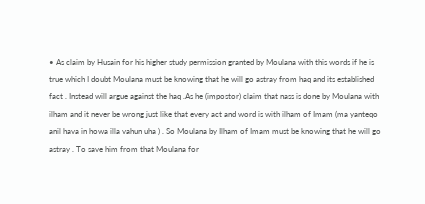• As claim by Husain for his higher study permission granted by Moulana with this words if he is true which I doubt Moulana must be knowing that he will go astray from haq and its established fact . Instead will argue against the haq .As he (impostor) claim that nass is done by Moulana with ilham and it never be wrong just like that every act and word is with ilham of Imam (ma yanteqo anil hava in howa illa vahun uha ) . So Moulana by Ilham of Imam must be knowing that he will go astray . To save him from that Moulana for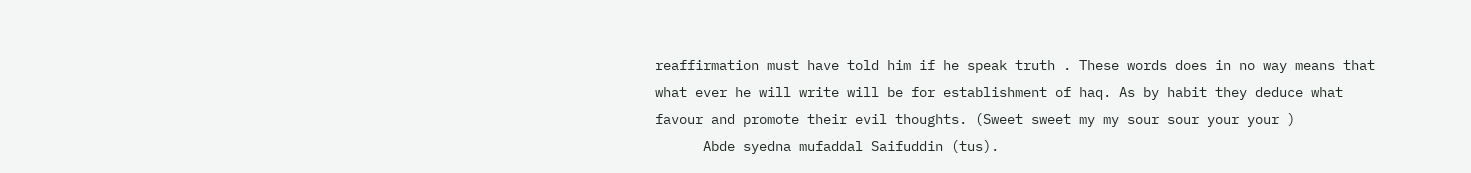reaffirmation must have told him if he speak truth . These words does in no way means that what ever he will write will be for establishment of haq. As by habit they deduce what favour and promote their evil thoughts. (Sweet sweet my my sour sour your your )
      Abde syedna mufaddal Saifuddin (tus).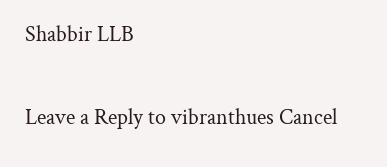Shabbir LLB

Leave a Reply to vibranthues Cancel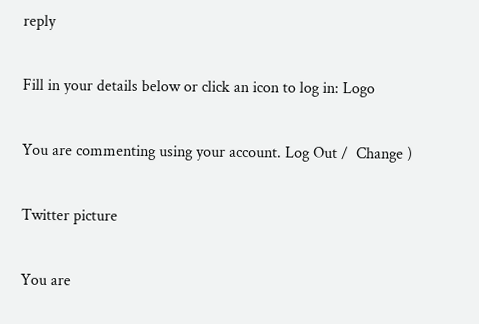reply

Fill in your details below or click an icon to log in: Logo

You are commenting using your account. Log Out /  Change )

Twitter picture

You are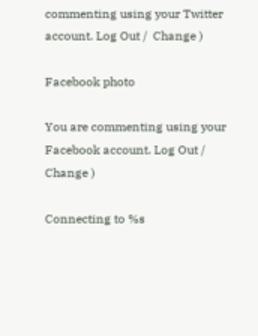commenting using your Twitter account. Log Out /  Change )

Facebook photo

You are commenting using your Facebook account. Log Out /  Change )

Connecting to %s